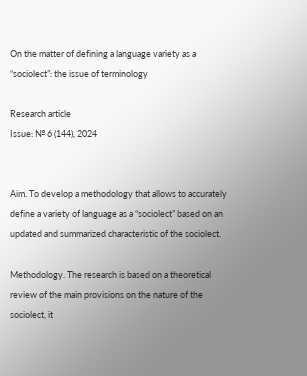On the matter of defining a language variety as a “sociolect”: the issue of terminology

Research article
Issue: № 6 (144), 2024


Aim. To develop a methodology that allows to accurately define a variety of language as a “sociolect” based on an updated and summarized characteristic of the sociolect.

Methodology. The research is based on a theoretical review of the main provisions on the nature of the sociolect, it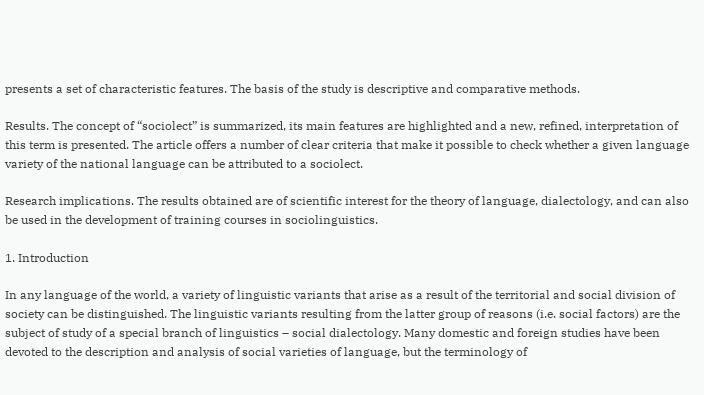presents a set of characteristic features. The basis of the study is descriptive and comparative methods.

Results. The concept of “sociolect” is summarized, its main features are highlighted and a new, refined, interpretation of this term is presented. The article offers a number of clear criteria that make it possible to check whether a given language variety of the national language can be attributed to a sociolect.

Research implications. The results obtained are of scientific interest for the theory of language, dialectology, and can also be used in the development of training courses in sociolinguistics.

1. Introduction

In any language of the world, a variety of linguistic variants that arise as a result of the territorial and social division of society can be distinguished. The linguistic variants resulting from the latter group of reasons (i.e. social factors) are the subject of study of a special branch of linguistics – social dialectology. Many domestic and foreign studies have been devoted to the description and analysis of social varieties of language, but the terminology of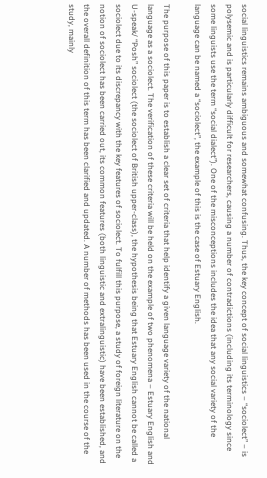social linguistics remains ambiguous and somewhat confusing. Thus, the key concept of social linguistics – “sociolect” – is polysemic and is particularly difficult for researchers, causing a number of contradictions (including its terminology since some linguists use the term “social dialect”). One of the misconceptions includes the idea that any social variety of the language can be named a “sociolect”, the example of this is the case of Estuary English.

The purpose of this paper is to establish a clear set of criteria that help identify a given language variety of the national language as a sociolect. The verification of these criteria will be held on the example of two phenomena – Estuary English and U-speak/ “Posh” sociolect (the sociolect of British upper-class), the hypothesis being that Estuary English cannot be called a sociolect due to its discrepancy with the key features of sociolect. To fulfill this purpose, a study of foreign literature on the notion of sociolect has been carried out, its common features (both linguistic and extralinguistic) have been established, and the overall definition of this term has been clarified and updated. A number of methods has been used in the course of the study, mainly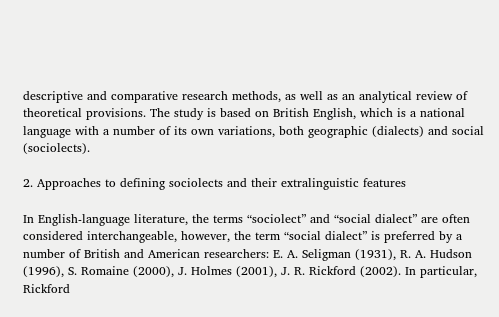descriptive and comparative research methods, as well as an analytical review of theoretical provisions. The study is based on British English, which is a national language with a number of its own variations, both geographic (dialects) and social (sociolects).

2. Approaches to defining sociolects and their extralinguistic features

In English-language literature, the terms “sociolect” and “social dialect” are often considered interchangeable, however, the term “social dialect” is preferred by a number of British and American researchers: E. A. Seligman (1931), R. A. Hudson (1996), S. Romaine (2000), J. Holmes (2001), J. R. Rickford (2002). In particular, Rickford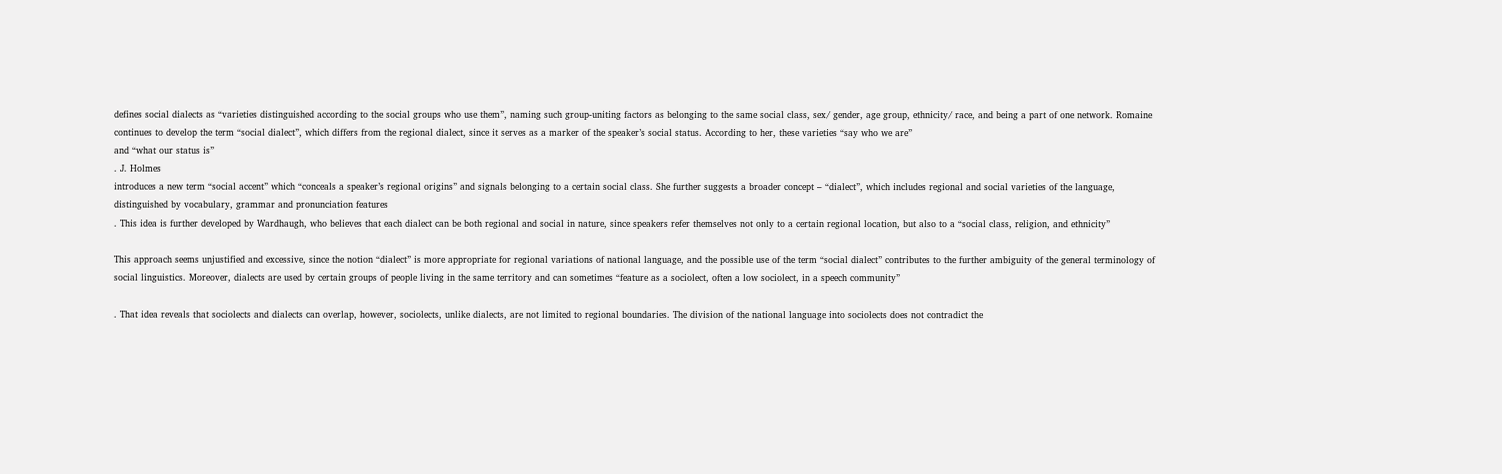defines social dialects as “varieties distinguished according to the social groups who use them”, naming such group-uniting factors as belonging to the same social class, sex/ gender, age group, ethnicity/ race, and being a part of one network. Romaine continues to develop the term “social dialect”, which differs from the regional dialect, since it serves as a marker of the speaker’s social status. According to her, these varieties “say who we are”
and “what our status is”
. J. Holmes
introduces a new term “social accent” which “conceals a speaker’s regional origins” and signals belonging to a certain social class. She further suggests a broader concept – “dialect”, which includes regional and social varieties of the language, distinguished by vocabulary, grammar and pronunciation features
. This idea is further developed by Wardhaugh, who believes that each dialect can be both regional and social in nature, since speakers refer themselves not only to a certain regional location, but also to a “social class, religion, and ethnicity”

This approach seems unjustified and excessive, since the notion “dialect” is more appropriate for regional variations of national language, and the possible use of the term “social dialect” contributes to the further ambiguity of the general terminology of social linguistics. Moreover, dialects are used by certain groups of people living in the same territory and can sometimes “feature as a sociolect, often a low sociolect, in a speech community”

. That idea reveals that sociolects and dialects can overlap, however, sociolects, unlike dialects, are not limited to regional boundaries. The division of the national language into sociolects does not contradict the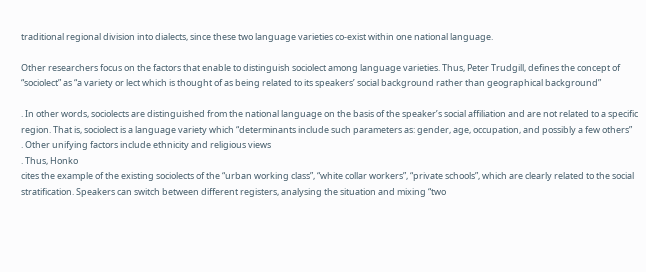traditional regional division into dialects, since these two language varieties co-exist within one national language.

Other researchers focus on the factors that enable to distinguish sociolect among language varieties. Thus, Peter Trudgill, defines the concept of “sociolect” as “a variety or lect which is thought of as being related to its speakers’ social background rather than geographical background”

. In other words, sociolects are distinguished from the national language on the basis of the speaker’s social affiliation and are not related to a specific region. That is, sociolect is a language variety which “determinants include such parameters as: gender, age, occupation, and possibly a few others”
. Other unifying factors include ethnicity and religious views
. Thus, Honko
cites the example of the existing sociolects of the “urban working class”, “white collar workers”, “private schools”, which are clearly related to the social stratification. Speakers can switch between different registers, analysing the situation and mixing “two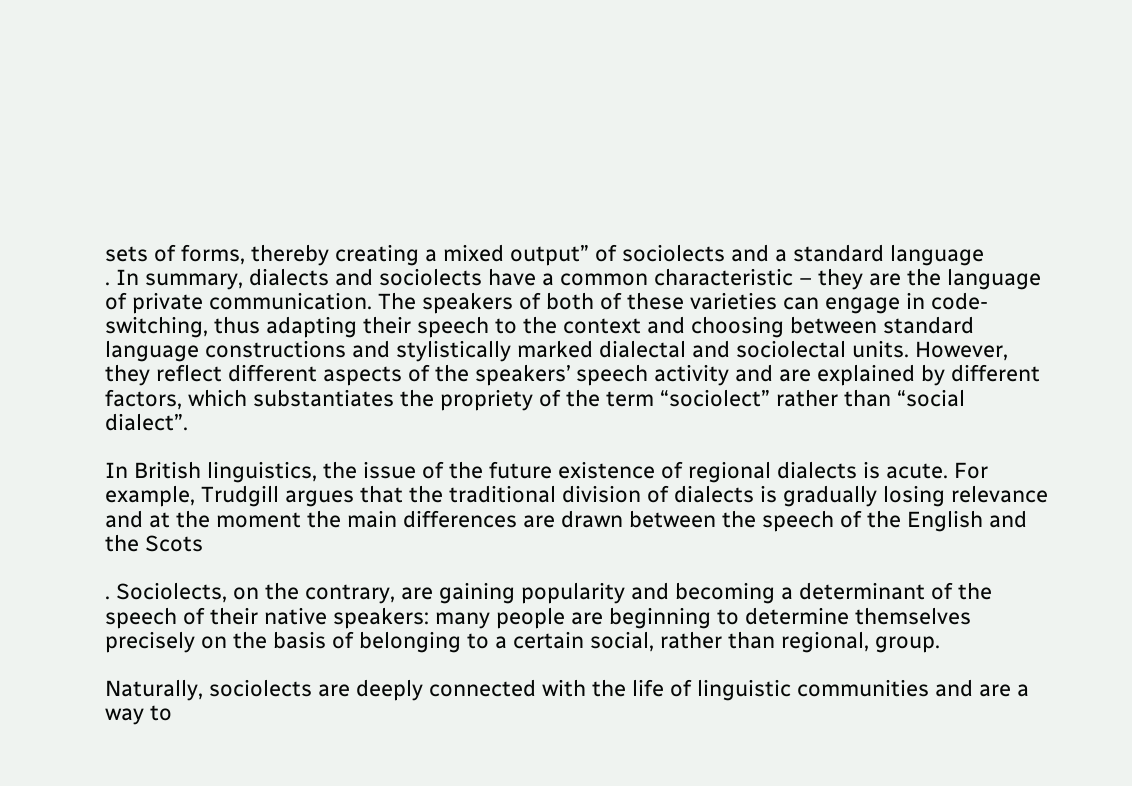sets of forms, thereby creating a mixed output” of sociolects and a standard language
. In summary, dialects and sociolects have a common characteristic – they are the language of private communication. The speakers of both of these varieties can engage in code-switching, thus adapting their speech to the context and choosing between standard language constructions and stylistically marked dialectal and sociolectal units. However, they reflect different aspects of the speakers’ speech activity and are explained by different factors, which substantiates the propriety of the term “sociolect” rather than “social dialect”.

In British linguistics, the issue of the future existence of regional dialects is acute. For example, Trudgill argues that the traditional division of dialects is gradually losing relevance and at the moment the main differences are drawn between the speech of the English and the Scots

. Sociolects, on the contrary, are gaining popularity and becoming a determinant of the speech of their native speakers: many people are beginning to determine themselves precisely on the basis of belonging to a certain social, rather than regional, group.

Naturally, sociolects are deeply connected with the life of linguistic communities and are a way to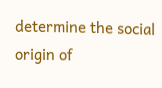determine the social origin of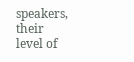speakers, their level of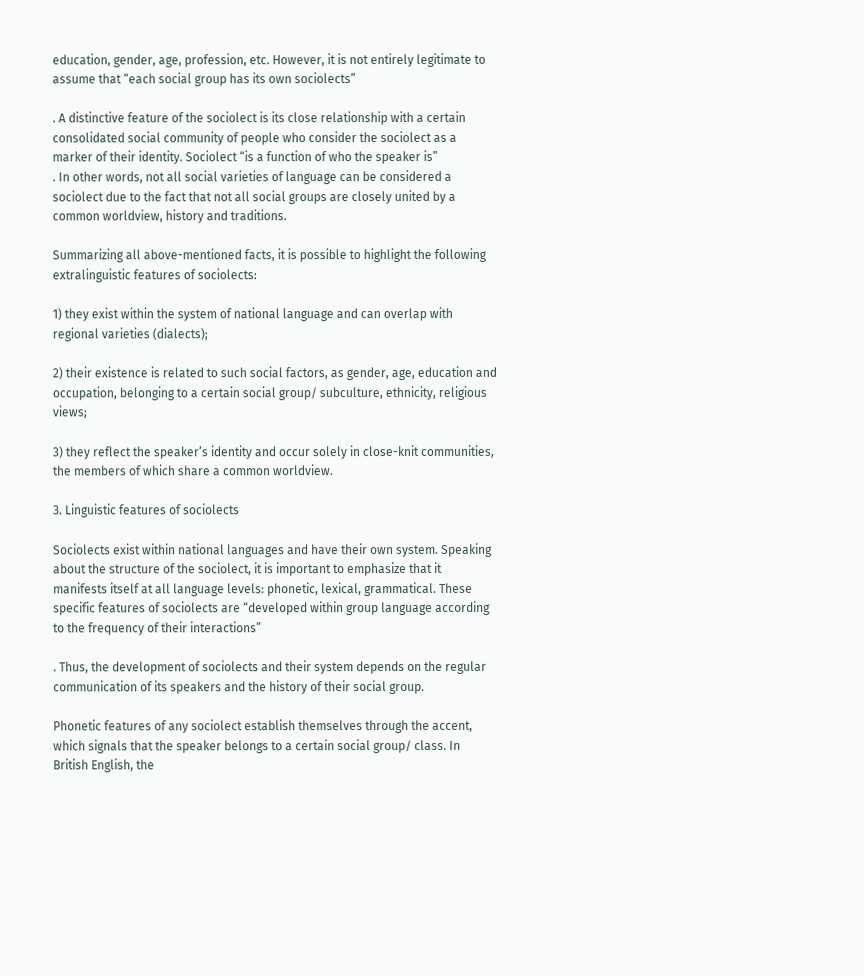education, gender, age, profession, etc. However, it is not entirely legitimate to assume that “each social group has its own sociolects”

. A distinctive feature of the sociolect is its close relationship with a certain consolidated social community of people who consider the sociolect as a marker of their identity. Sociolect “is a function of who the speaker is”
. In other words, not all social varieties of language can be considered a sociolect due to the fact that not all social groups are closely united by a common worldview, history and traditions.

Summarizing all above-mentioned facts, it is possible to highlight the following extralinguistic features of sociolects:

1) they exist within the system of national language and can overlap with regional varieties (dialects);

2) their existence is related to such social factors, as gender, age, education and occupation, belonging to a certain social group/ subculture, ethnicity, religious views;

3) they reflect the speaker’s identity and occur solely in close-knit communities, the members of which share a common worldview.

3. Linguistic features of sociolects

Sociolects exist within national languages and have their own system. Speaking about the structure of the sociolect, it is important to emphasize that it manifests itself at all language levels: phonetic, lexical, grammatical. These specific features of sociolects are “developed within group language according to the frequency of their interactions”

. Thus, the development of sociolects and their system depends on the regular communication of its speakers and the history of their social group.

Phonetic features of any sociolect establish themselves through the accent, which signals that the speaker belongs to a certain social group/ class. In British English, the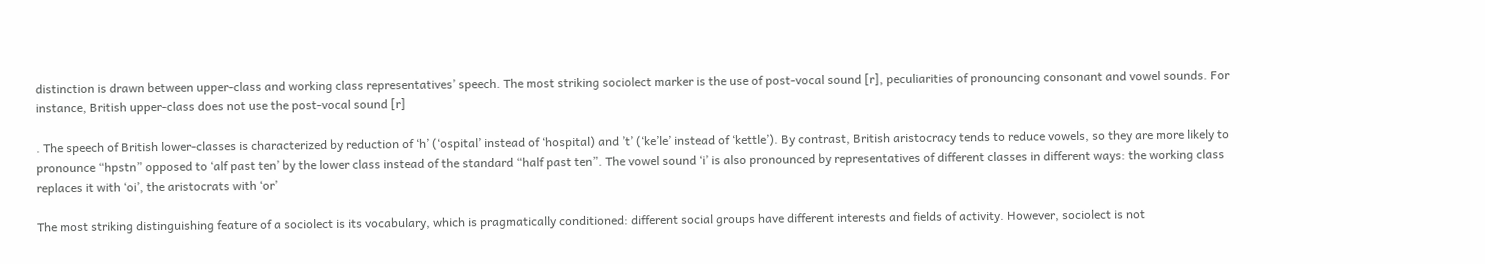distinction is drawn between upper-class and working class representatives’ speech. The most striking sociolect marker is the use of post-vocal sound [r], peculiarities of pronouncing consonant and vowel sounds. For instance, British upper-class does not use the post-vocal sound [r]

. The speech of British lower-classes is characterized by reduction of ‘h’ (‘ospital’ instead of ‘hospital) and ’t’ (‘ke’le’ instead of ‘kettle’). By contrast, British aristocracy tends to reduce vowels, so they are more likely to pronounce “hpstn” opposed to ‘alf past ten’ by the lower class instead of the standard “half past ten”. The vowel sound ‘i’ is also pronounced by representatives of different classes in different ways: the working class replaces it with ‘oi’, the aristocrats with ‘or’

The most striking distinguishing feature of a sociolect is its vocabulary, which is pragmatically conditioned: different social groups have different interests and fields of activity. However, sociolect is not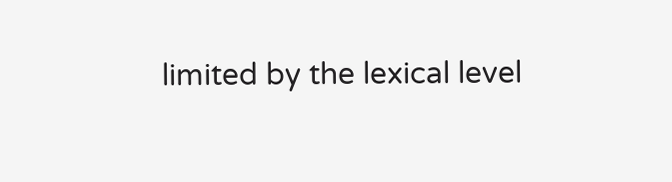limited by the lexical level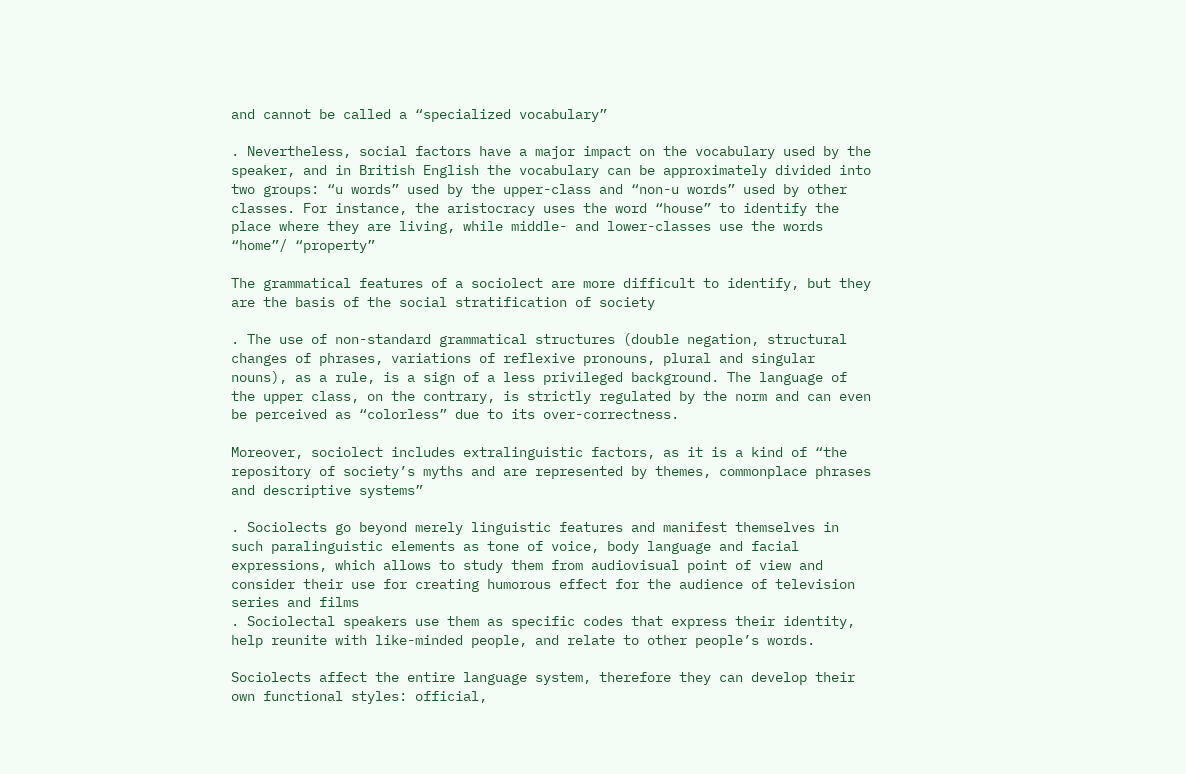and cannot be called a “specialized vocabulary”

. Nevertheless, social factors have a major impact on the vocabulary used by the speaker, and in British English the vocabulary can be approximately divided into two groups: “u words” used by the upper-class and “non-u words” used by other classes. For instance, the aristocracy uses the word “house” to identify the place where they are living, while middle- and lower-classes use the words “home”/ “property”

The grammatical features of a sociolect are more difficult to identify, but they are the basis of the social stratification of society

. The use of non-standard grammatical structures (double negation, structural changes of phrases, variations of reflexive pronouns, plural and singular nouns), as a rule, is a sign of a less privileged background. The language of the upper class, on the contrary, is strictly regulated by the norm and can even be perceived as “colorless” due to its over-correctness.

Moreover, sociolect includes extralinguistic factors, as it is a kind of “the repository of society’s myths and are represented by themes, commonplace phrases and descriptive systems”

. Sociolects go beyond merely linguistic features and manifest themselves in such paralinguistic elements as tone of voice, body language and facial expressions, which allows to study them from audiovisual point of view and consider their use for creating humorous effect for the audience of television series and films
. Sociolectal speakers use them as specific codes that express their identity, help reunite with like-minded people, and relate to other people’s words.

Sociolects affect the entire language system, therefore they can develop their own functional styles: official,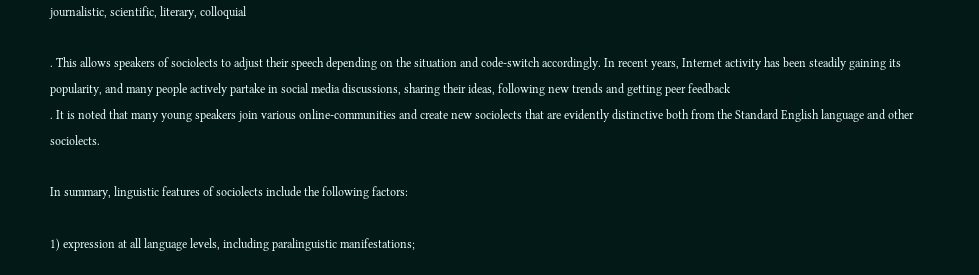journalistic, scientific, literary, colloquial

. This allows speakers of sociolects to adjust their speech depending on the situation and code-switch accordingly. In recent years, Internet activity has been steadily gaining its popularity, and many people actively partake in social media discussions, sharing their ideas, following new trends and getting peer feedback
. It is noted that many young speakers join various online-communities and create new sociolects that are evidently distinctive both from the Standard English language and other sociolects.

In summary, linguistic features of sociolects include the following factors:

1) expression at all language levels, including paralinguistic manifestations;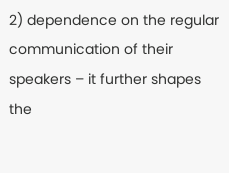2) dependence on the regular communication of their speakers – it further shapes the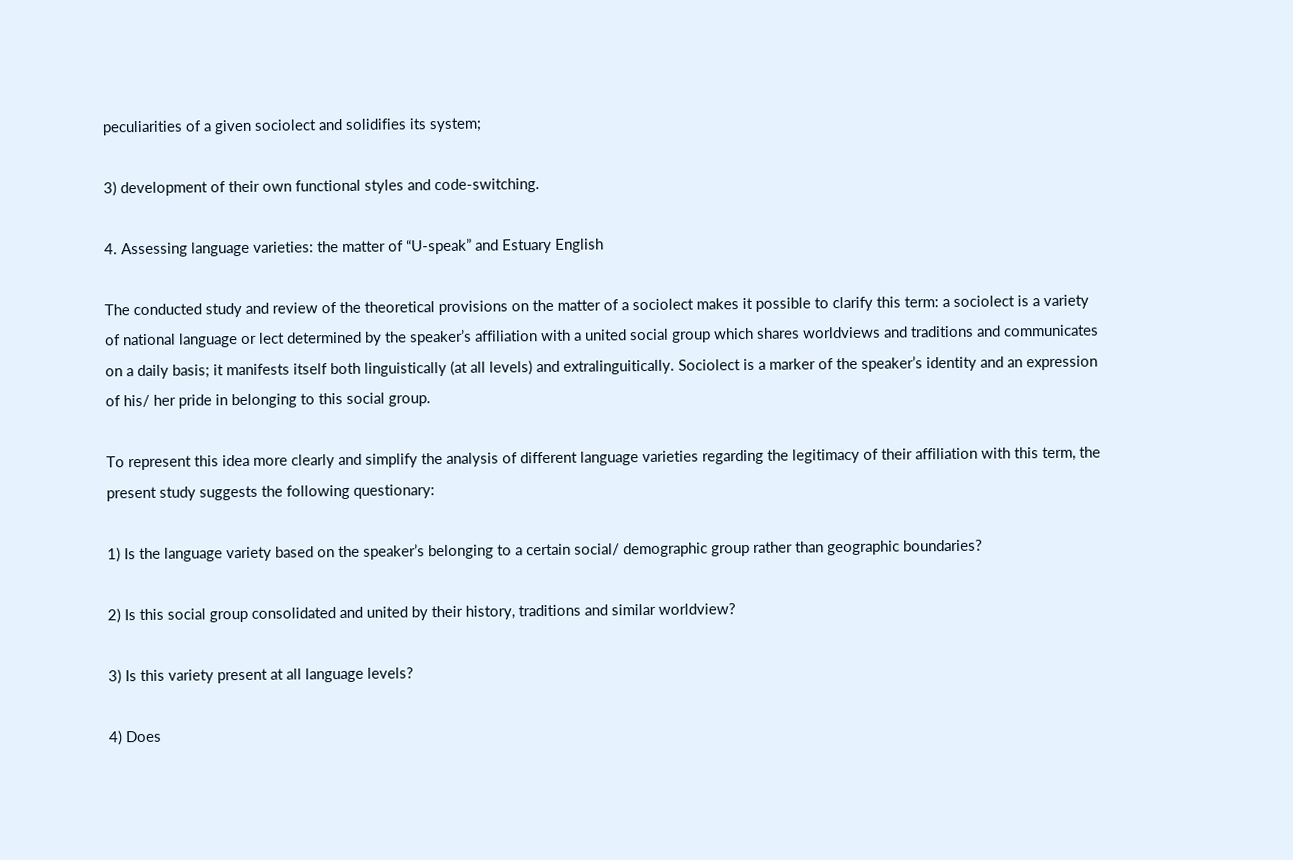peculiarities of a given sociolect and solidifies its system;

3) development of their own functional styles and code-switching.

4. Assessing language varieties: the matter of “U-speak” and Estuary English

The conducted study and review of the theoretical provisions on the matter of a sociolect makes it possible to clarify this term: a sociolect is a variety of national language or lect determined by the speaker’s affiliation with a united social group which shares worldviews and traditions and communicates on a daily basis; it manifests itself both linguistically (at all levels) and extralinguitically. Sociolect is a marker of the speaker’s identity and an expression of his/ her pride in belonging to this social group.

To represent this idea more clearly and simplify the analysis of different language varieties regarding the legitimacy of their affiliation with this term, the present study suggests the following questionary:

1) Is the language variety based on the speaker’s belonging to a certain social/ demographic group rather than geographic boundaries?

2) Is this social group consolidated and united by their history, traditions and similar worldview?

3) Is this variety present at all language levels?

4) Does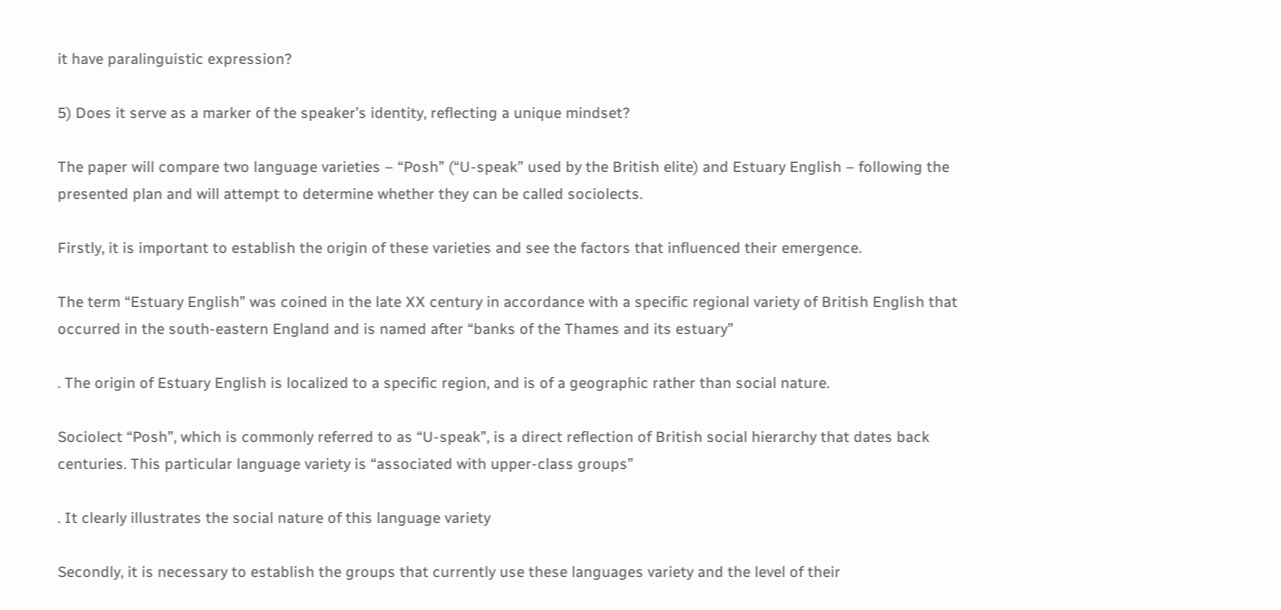it have paralinguistic expression?

5) Does it serve as a marker of the speaker’s identity, reflecting a unique mindset?

The paper will compare two language varieties – “Posh” (“U-speak” used by the British elite) and Estuary English – following the presented plan and will attempt to determine whether they can be called sociolects.

Firstly, it is important to establish the origin of these varieties and see the factors that influenced their emergence.

The term “Estuary English” was coined in the late XX century in accordance with a specific regional variety of British English that occurred in the south-eastern England and is named after “banks of the Thames and its estuary”

. The origin of Estuary English is localized to a specific region, and is of a geographic rather than social nature.

Sociolect “Posh”, which is commonly referred to as “U-speak”, is a direct reflection of British social hierarchy that dates back centuries. This particular language variety is “associated with upper-class groups”

. It clearly illustrates the social nature of this language variety

Secondly, it is necessary to establish the groups that currently use these languages variety and the level of their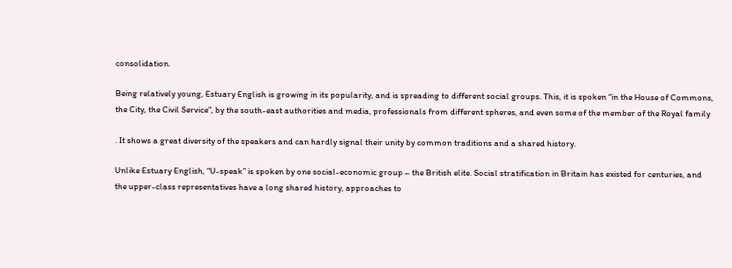consolidation.

Being relatively young, Estuary English is growing in its popularity, and is spreading to different social groups. This, it is spoken “in the House of Commons, the City, the Civil Service”, by the south-east authorities and media, professionals from different spheres, and even some of the member of the Royal family

. It shows a great diversity of the speakers and can hardly signal their unity by common traditions and a shared history.

Unlike Estuary English, “U-speak” is spoken by one social-economic group – the British elite. Social stratification in Britain has existed for centuries, and the upper-class representatives have a long shared history, approaches to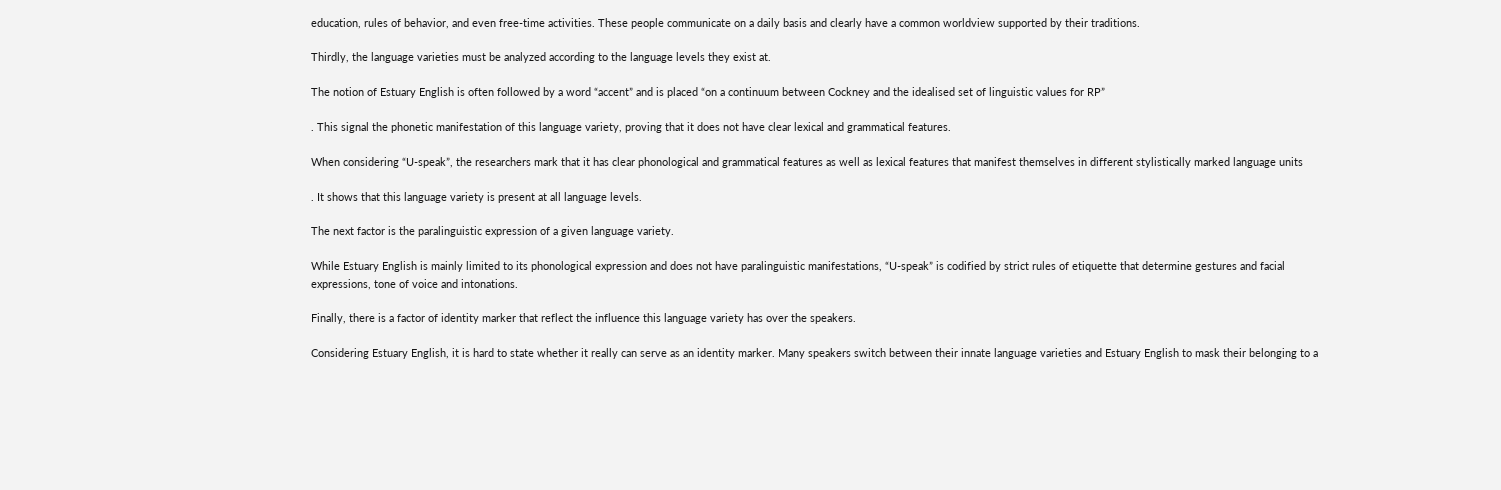education, rules of behavior, and even free-time activities. These people communicate on a daily basis and clearly have a common worldview supported by their traditions.

Thirdly, the language varieties must be analyzed according to the language levels they exist at.

The notion of Estuary English is often followed by a word “accent” and is placed “on a continuum between Cockney and the idealised set of linguistic values for RP”

. This signal the phonetic manifestation of this language variety, proving that it does not have clear lexical and grammatical features.

When considering “U-speak”, the researchers mark that it has clear phonological and grammatical features as well as lexical features that manifest themselves in different stylistically marked language units

. It shows that this language variety is present at all language levels.

The next factor is the paralinguistic expression of a given language variety.

While Estuary English is mainly limited to its phonological expression and does not have paralinguistic manifestations, “U-speak” is codified by strict rules of etiquette that determine gestures and facial expressions, tone of voice and intonations.

Finally, there is a factor of identity marker that reflect the influence this language variety has over the speakers.

Considering Estuary English, it is hard to state whether it really can serve as an identity marker. Many speakers switch between their innate language varieties and Estuary English to mask their belonging to a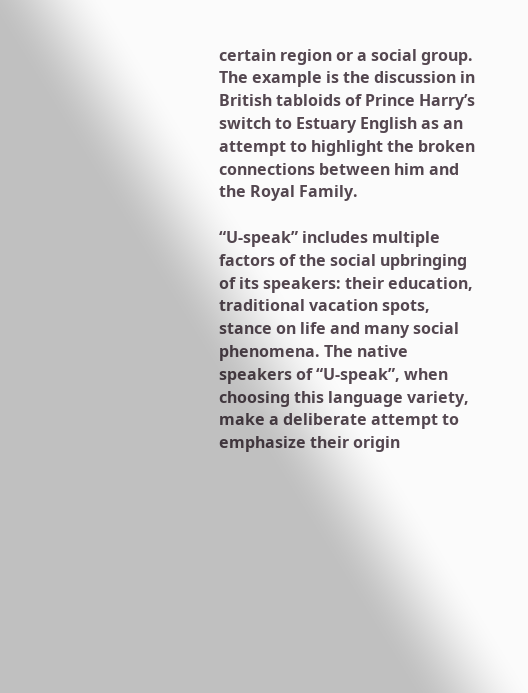certain region or a social group. The example is the discussion in British tabloids of Prince Harry’s switch to Estuary English as an attempt to highlight the broken connections between him and the Royal Family.

“U-speak” includes multiple factors of the social upbringing of its speakers: their education, traditional vacation spots, stance on life and many social phenomena. The native speakers of “U-speak”, when choosing this language variety, make a deliberate attempt to emphasize their origin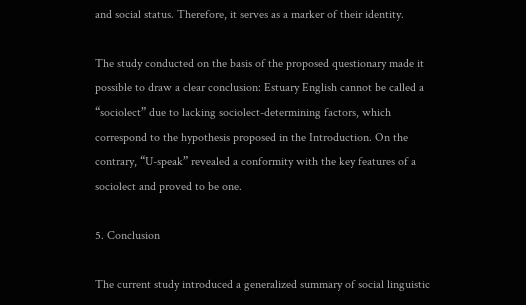and social status. Therefore, it serves as a marker of their identity.

The study conducted on the basis of the proposed questionary made it possible to draw a clear conclusion: Estuary English cannot be called a “sociolect” due to lacking sociolect-determining factors, which correspond to the hypothesis proposed in the Introduction. On the contrary, “U-speak” revealed a conformity with the key features of a sociolect and proved to be one.

5. Conclusion

The current study introduced a generalized summary of social linguistic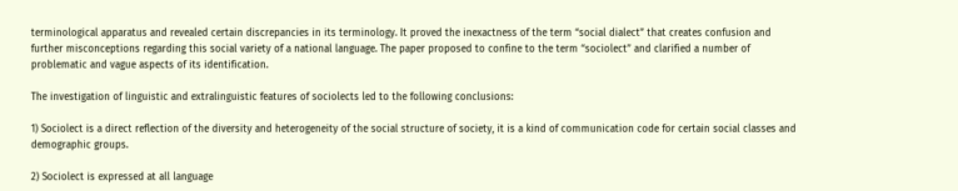terminological apparatus and revealed certain discrepancies in its terminology. It proved the inexactness of the term “social dialect” that creates confusion and further misconceptions regarding this social variety of a national language. The paper proposed to confine to the term “sociolect” and clarified a number of problematic and vague aspects of its identification.

The investigation of linguistic and extralinguistic features of sociolects led to the following conclusions:

1) Sociolect is a direct reflection of the diversity and heterogeneity of the social structure of society, it is a kind of communication code for certain social classes and demographic groups.

2) Sociolect is expressed at all language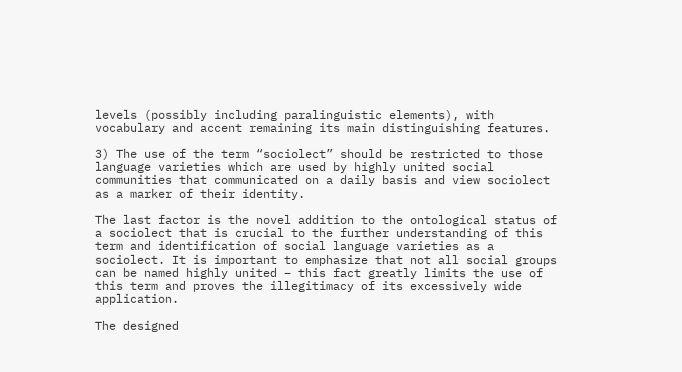levels (possibly including paralinguistic elements), with vocabulary and accent remaining its main distinguishing features.

3) The use of the term “sociolect” should be restricted to those language varieties which are used by highly united social communities that communicated on a daily basis and view sociolect as a marker of their identity.

The last factor is the novel addition to the ontological status of a sociolect that is crucial to the further understanding of this term and identification of social language varieties as a sociolect. It is important to emphasize that not all social groups can be named highly united – this fact greatly limits the use of this term and proves the illegitimacy of its excessively wide application.

The designed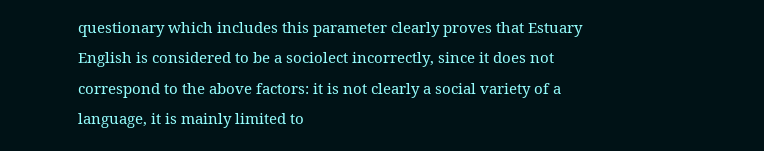questionary which includes this parameter clearly proves that Estuary English is considered to be a sociolect incorrectly, since it does not correspond to the above factors: it is not clearly a social variety of a language, it is mainly limited to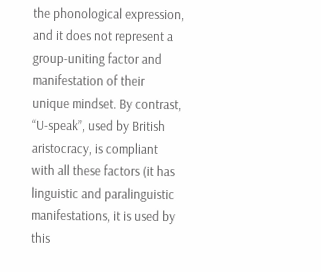the phonological expression, and it does not represent a group-uniting factor and manifestation of their unique mindset. By contrast, “U-speak”, used by British aristocracy, is compliant with all these factors (it has linguistic and paralinguistic manifestations, it is used by this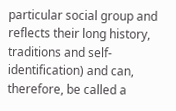particular social group and reflects their long history, traditions and self-identification) and can, therefore, be called a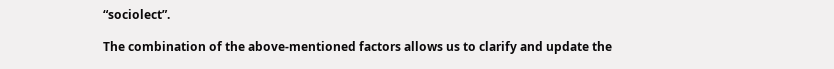“sociolect”.

The combination of the above-mentioned factors allows us to clarify and update the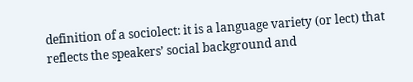definition of a sociolect: it is a language variety (or lect) that reflects the speakers’ social background and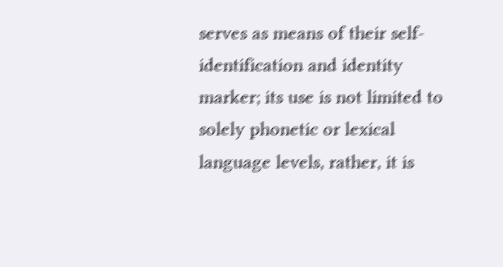serves as means of their self-identification and identity marker; its use is not limited to solely phonetic or lexical language levels, rather, it is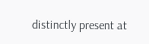distinctly present at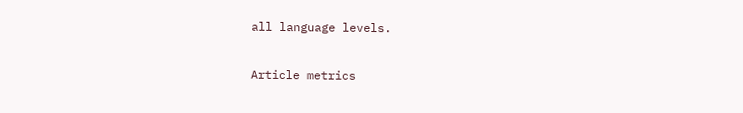all language levels.

Article metrics